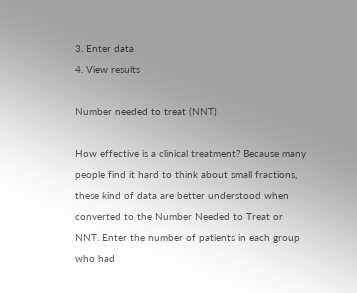3. Enter data
4. View results

Number needed to treat (NNT)

How effective is a clinical treatment? Because many people find it hard to think about small fractions, these kind of data are better understood when converted to the Number Needed to Treat or NNT. Enter the number of patients in each group who had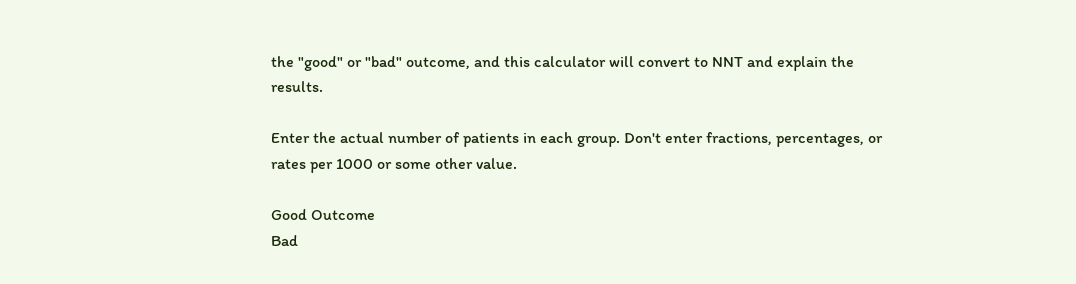the "good" or "bad" outcome, and this calculator will convert to NNT and explain the results.

Enter the actual number of patients in each group. Don't enter fractions, percentages, or rates per 1000 or some other value.

Good Outcome
Bad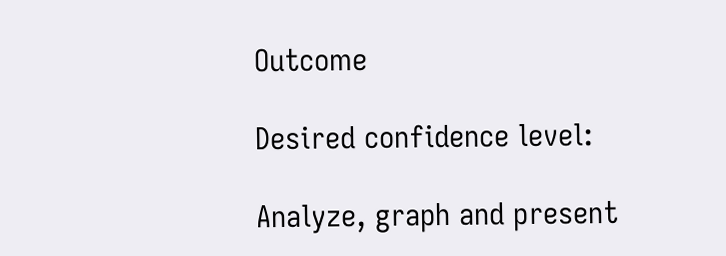Outcome

Desired confidence level:

Analyze, graph and present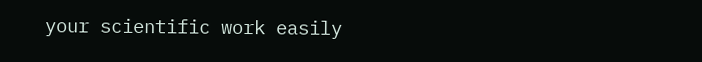your scientific work easily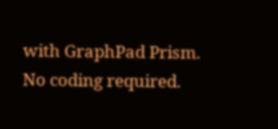with GraphPad Prism. No coding required.